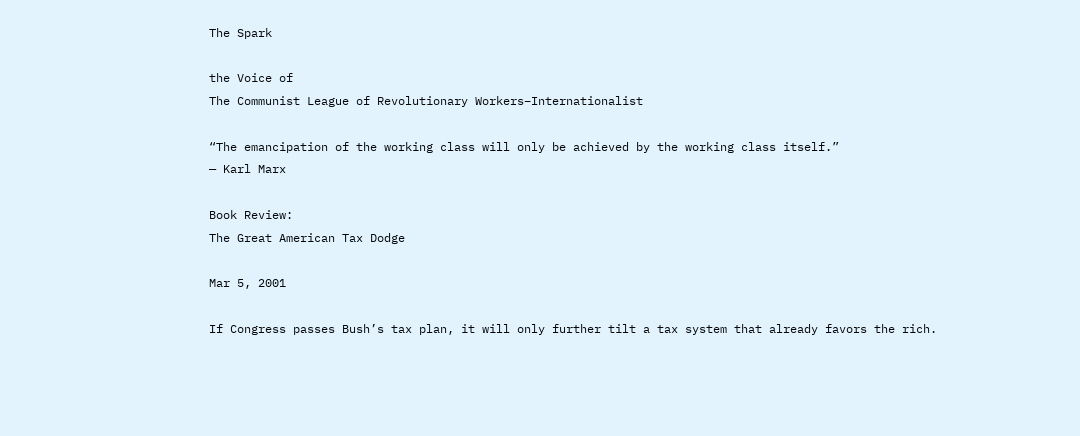The Spark

the Voice of
The Communist League of Revolutionary Workers–Internationalist

“The emancipation of the working class will only be achieved by the working class itself.”
— Karl Marx

Book Review:
The Great American Tax Dodge

Mar 5, 2001

If Congress passes Bush’s tax plan, it will only further tilt a tax system that already favors the rich.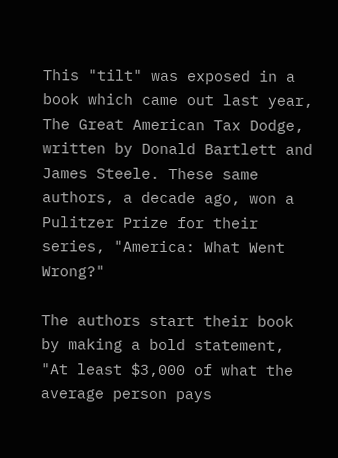This "tilt" was exposed in a book which came out last year, The Great American Tax Dodge, written by Donald Bartlett and James Steele. These same authors, a decade ago, won a Pulitzer Prize for their series, "America: What Went Wrong?"

The authors start their book by making a bold statement, "At least $3,000 of what the average person pays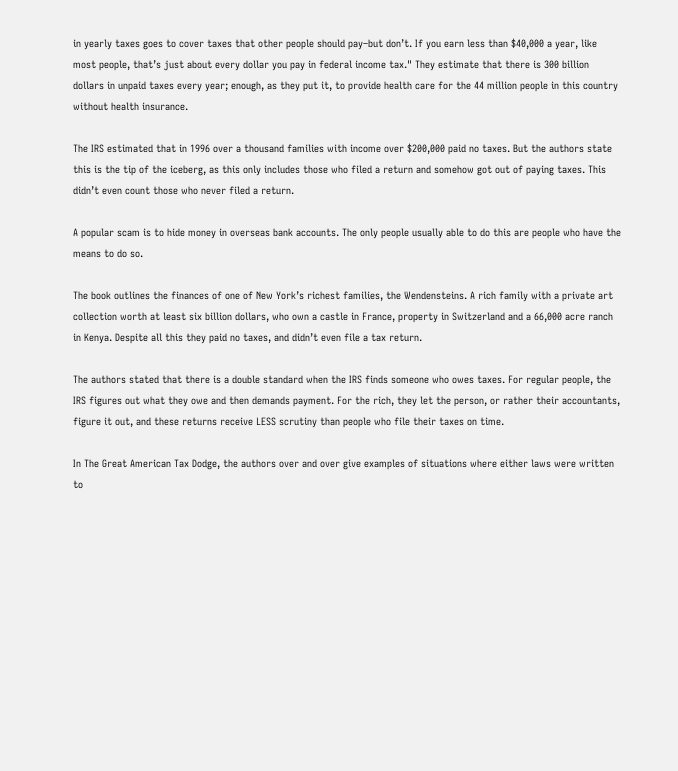in yearly taxes goes to cover taxes that other people should pay–but don’t. If you earn less than $40,000 a year, like most people, that’s just about every dollar you pay in federal income tax." They estimate that there is 300 billion dollars in unpaid taxes every year; enough, as they put it, to provide health care for the 44 million people in this country without health insurance.

The IRS estimated that in 1996 over a thousand families with income over $200,000 paid no taxes. But the authors state this is the tip of the iceberg, as this only includes those who filed a return and somehow got out of paying taxes. This didn’t even count those who never filed a return.

A popular scam is to hide money in overseas bank accounts. The only people usually able to do this are people who have the means to do so.

The book outlines the finances of one of New York’s richest families, the Wendensteins. A rich family with a private art collection worth at least six billion dollars, who own a castle in France, property in Switzerland and a 66,000 acre ranch in Kenya. Despite all this they paid no taxes, and didn’t even file a tax return.

The authors stated that there is a double standard when the IRS finds someone who owes taxes. For regular people, the IRS figures out what they owe and then demands payment. For the rich, they let the person, or rather their accountants, figure it out, and these returns receive LESS scrutiny than people who file their taxes on time.

In The Great American Tax Dodge, the authors over and over give examples of situations where either laws were written to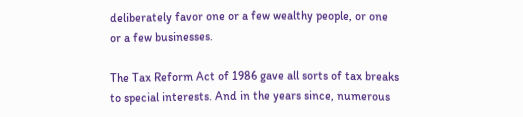deliberately favor one or a few wealthy people, or one or a few businesses.

The Tax Reform Act of 1986 gave all sorts of tax breaks to special interests. And in the years since, numerous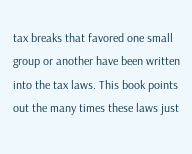tax breaks that favored one small group or another have been written into the tax laws. This book points out the many times these laws just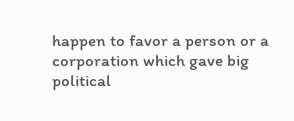happen to favor a person or a corporation which gave big political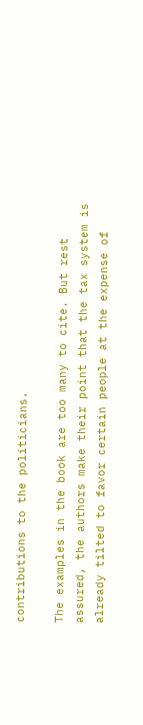contributions to the politicians.

The examples in the book are too many to cite. But rest assured, the authors make their point that the tax system is already tilted to favor certain people at the expense of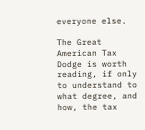everyone else.

The Great American Tax Dodge is worth reading, if only to understand to what degree, and how, the tax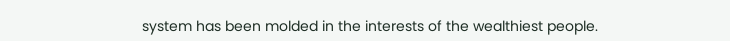system has been molded in the interests of the wealthiest people.